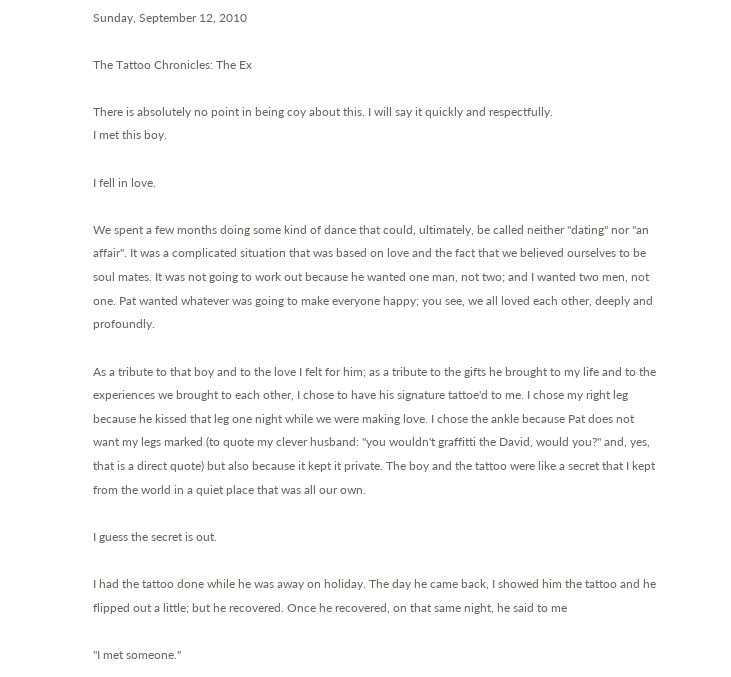Sunday, September 12, 2010

The Tattoo Chronicles: The Ex

There is absolutely no point in being coy about this. I will say it quickly and respectfully.
I met this boy.

I fell in love.

We spent a few months doing some kind of dance that could, ultimately, be called neither "dating" nor "an affair". It was a complicated situation that was based on love and the fact that we believed ourselves to be soul mates. It was not going to work out because he wanted one man, not two; and I wanted two men, not one. Pat wanted whatever was going to make everyone happy; you see, we all loved each other, deeply and profoundly.

As a tribute to that boy and to the love I felt for him; as a tribute to the gifts he brought to my life and to the experiences we brought to each other, I chose to have his signature tattoe'd to me. I chose my right leg because he kissed that leg one night while we were making love. I chose the ankle because Pat does not want my legs marked (to quote my clever husband: "you wouldn't graffitti the David, would you?" and, yes, that is a direct quote) but also because it kept it private. The boy and the tattoo were like a secret that I kept from the world in a quiet place that was all our own.

I guess the secret is out.

I had the tattoo done while he was away on holiday. The day he came back, I showed him the tattoo and he flipped out a little; but he recovered. Once he recovered, on that same night, he said to me

"I met someone."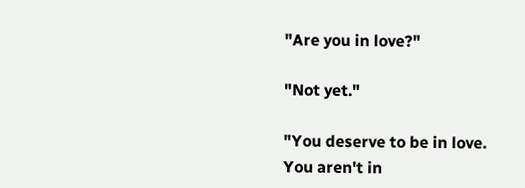"Are you in love?"

"Not yet."

"You deserve to be in love. You aren't in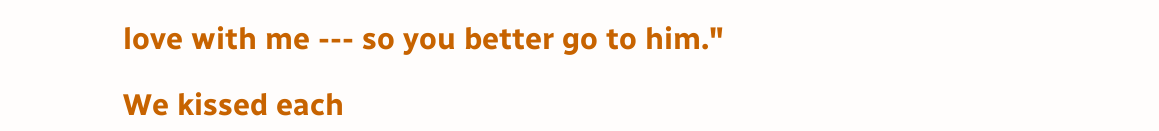love with me --- so you better go to him."

We kissed each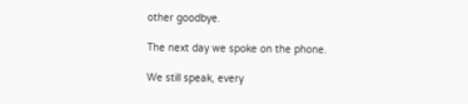other goodbye.

The next day we spoke on the phone.

We still speak, every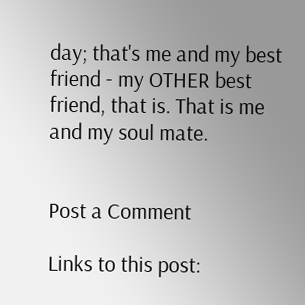day; that's me and my best friend - my OTHER best friend, that is. That is me and my soul mate.


Post a Comment

Links to this post: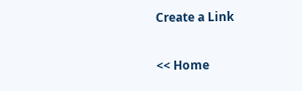Create a Link

<< Home